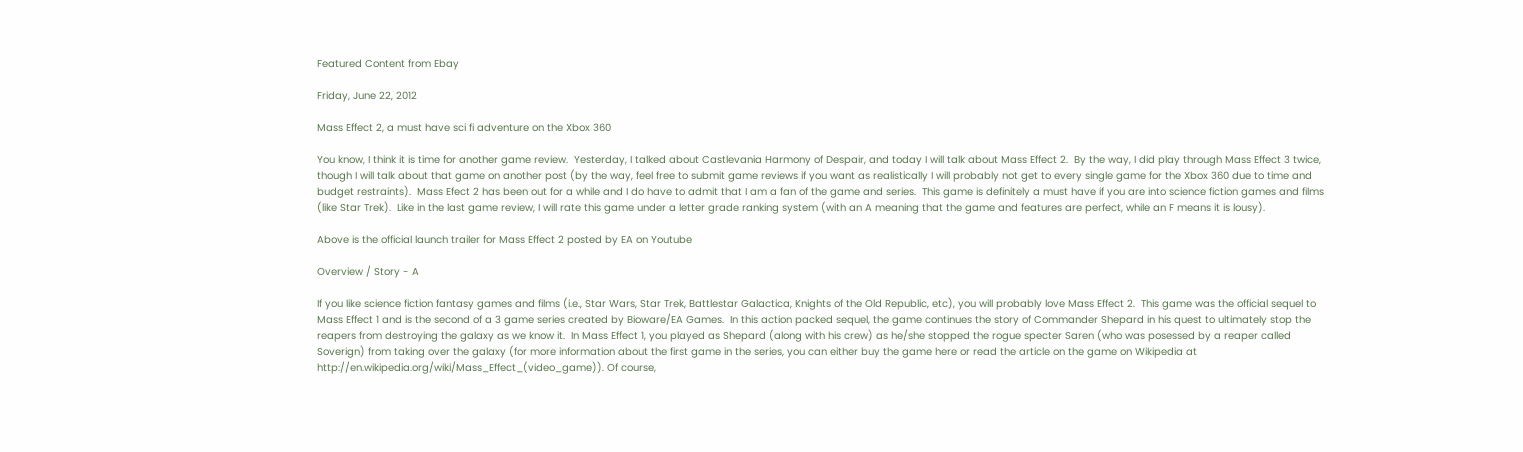Featured Content from Ebay

Friday, June 22, 2012

Mass Effect 2, a must have sci fi adventure on the Xbox 360

You know, I think it is time for another game review.  Yesterday, I talked about Castlevania Harmony of Despair, and today I will talk about Mass Effect 2.  By the way, I did play through Mass Effect 3 twice, though I will talk about that game on another post (by the way, feel free to submit game reviews if you want as realistically I will probably not get to every single game for the Xbox 360 due to time and budget restraints).  Mass Efect 2 has been out for a while and I do have to admit that I am a fan of the game and series.  This game is definitely a must have if you are into science fiction games and films (like Star Trek).  Like in the last game review, I will rate this game under a letter grade ranking system (with an A meaning that the game and features are perfect, while an F means it is lousy).

Above is the official launch trailer for Mass Effect 2 posted by EA on Youtube

Overview / Story - A

If you like science fiction fantasy games and films (i.e., Star Wars, Star Trek, Battlestar Galactica, Knights of the Old Republic, etc), you will probably love Mass Effect 2.  This game was the official sequel to Mass Effect 1 and is the second of a 3 game series created by Bioware/EA Games.  In this action packed sequel, the game continues the story of Commander Shepard in his quest to ultimately stop the reapers from destroying the galaxy as we know it.  In Mass Effect 1, you played as Shepard (along with his crew) as he/she stopped the rogue specter Saren (who was posessed by a reaper called Soverign) from taking over the galaxy (for more information about the first game in the series, you can either buy the game here or read the article on the game on Wikipedia at http://en.wikipedia.org/wiki/Mass_Effect_(video_game)). Of course,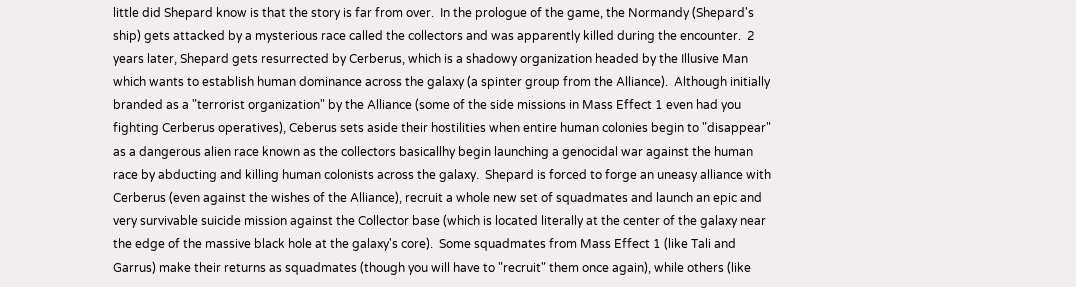little did Shepard know is that the story is far from over.  In the prologue of the game, the Normandy (Shepard's ship) gets attacked by a mysterious race called the collectors and was apparently killed during the encounter.  2 years later, Shepard gets resurrected by Cerberus, which is a shadowy organization headed by the Illusive Man which wants to establish human dominance across the galaxy (a spinter group from the Alliance).  Although initially branded as a "terrorist organization" by the Alliance (some of the side missions in Mass Effect 1 even had you fighting Cerberus operatives), Ceberus sets aside their hostilities when entire human colonies begin to "disappear" as a dangerous alien race known as the collectors basicallhy begin launching a genocidal war against the human race by abducting and killing human colonists across the galaxy.  Shepard is forced to forge an uneasy alliance with Cerberus (even against the wishes of the Alliance), recruit a whole new set of squadmates and launch an epic and very survivable suicide mission against the Collector base (which is located literally at the center of the galaxy near the edge of the massive black hole at the galaxy's core).  Some squadmates from Mass Effect 1 (like Tali and Garrus) make their returns as squadmates (though you will have to "recruit" them once again), while others (like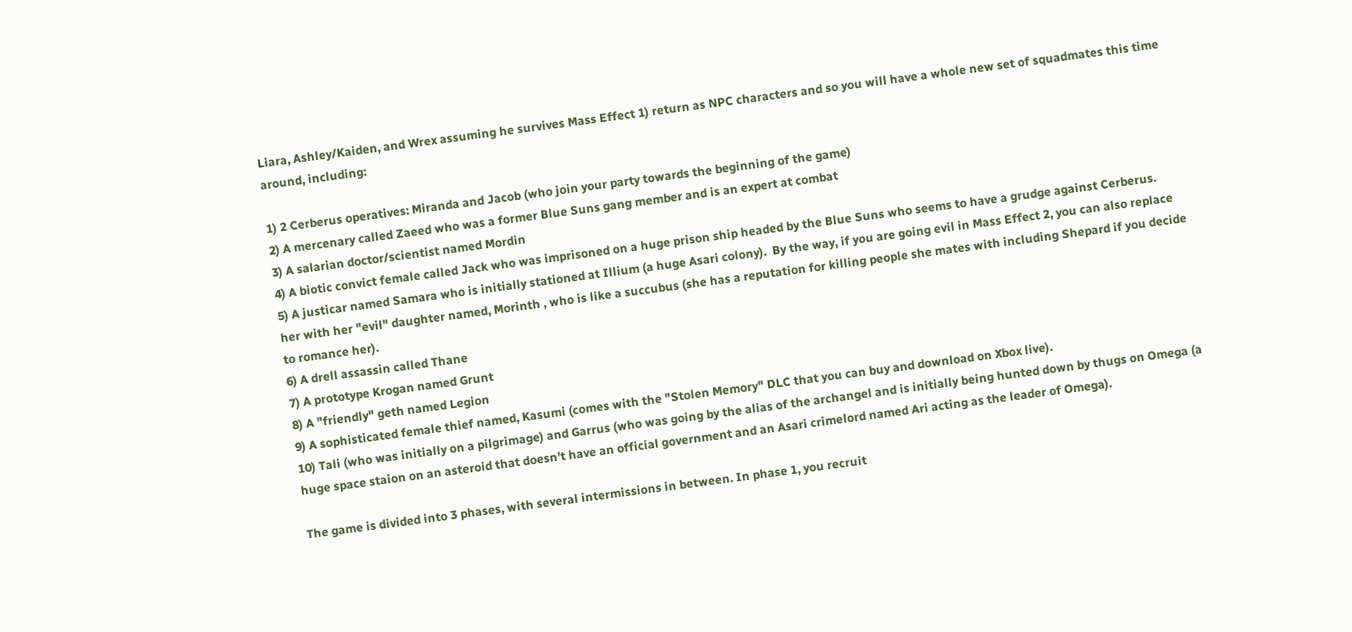Liara, Ashley/Kaiden, and Wrex assuming he survives Mass Effect 1) return as NPC characters and so you will have a whole new set of squadmates this time around, including:

1) 2 Cerberus operatives: Miranda and Jacob (who join your party towards the beginning of the game)
2) A mercenary called Zaeed who was a former Blue Suns gang member and is an expert at combat
3) A salarian doctor/scientist named Mordin
4) A biotic convict female called Jack who was imprisoned on a huge prison ship headed by the Blue Suns who seems to have a grudge against Cerberus.
5) A justicar named Samara who is initially stationed at Illium (a huge Asari colony).  By the way, if you are going evil in Mass Effect 2, you can also replace her with her "evil" daughter named, Morinth , who is like a succubus (she has a reputation for killing people she mates with including Shepard if you decide to romance her).
6) A drell assassin called Thane
7) A prototype Krogan named Grunt
8) A "friendly" geth named Legion
9) A sophisticated female thief named, Kasumi (comes with the "Stolen Memory" DLC that you can buy and download on Xbox live).
10) Tali (who was initially on a pilgrimage) and Garrus (who was going by the alias of the archangel and is initially being hunted down by thugs on Omega (a huge space staion on an asteroid that doesn't have an official government and an Asari crimelord named Ari acting as the leader of Omega).

The game is divided into 3 phases, with several intermissions in between. In phase 1, you recruit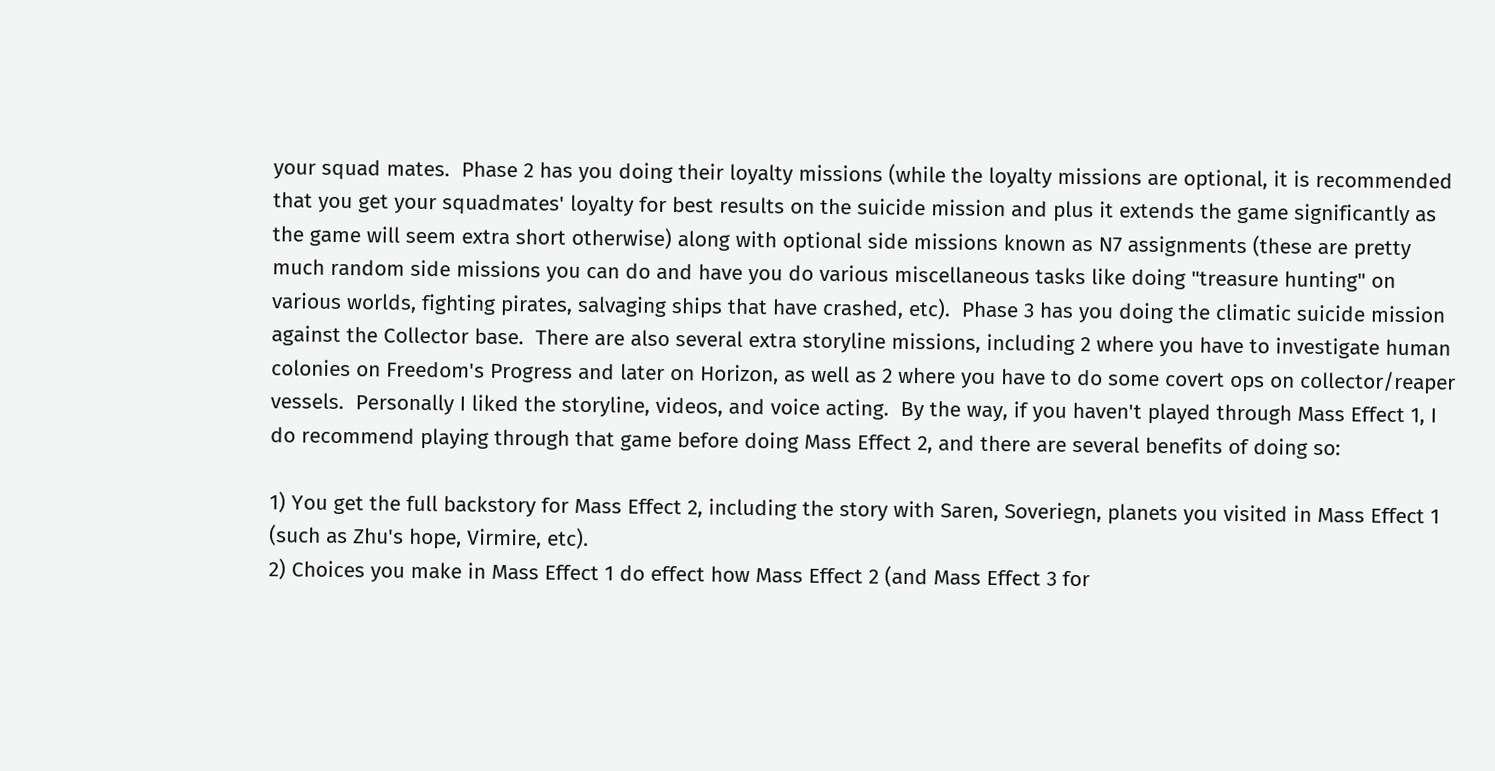your squad mates.  Phase 2 has you doing their loyalty missions (while the loyalty missions are optional, it is recommended that you get your squadmates' loyalty for best results on the suicide mission and plus it extends the game significantly as the game will seem extra short otherwise) along with optional side missions known as N7 assignments (these are pretty much random side missions you can do and have you do various miscellaneous tasks like doing "treasure hunting" on various worlds, fighting pirates, salvaging ships that have crashed, etc).  Phase 3 has you doing the climatic suicide mission against the Collector base.  There are also several extra storyline missions, including 2 where you have to investigate human colonies on Freedom's Progress and later on Horizon, as well as 2 where you have to do some covert ops on collector/reaper vessels.  Personally I liked the storyline, videos, and voice acting.  By the way, if you haven't played through Mass Effect 1, I do recommend playing through that game before doing Mass Effect 2, and there are several benefits of doing so:

1) You get the full backstory for Mass Effect 2, including the story with Saren, Soveriegn, planets you visited in Mass Effect 1 (such as Zhu's hope, Virmire, etc).
2) Choices you make in Mass Effect 1 do effect how Mass Effect 2 (and Mass Effect 3 for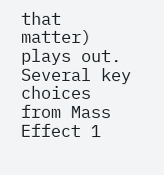that matter) plays out.  Several key choices from Mass Effect 1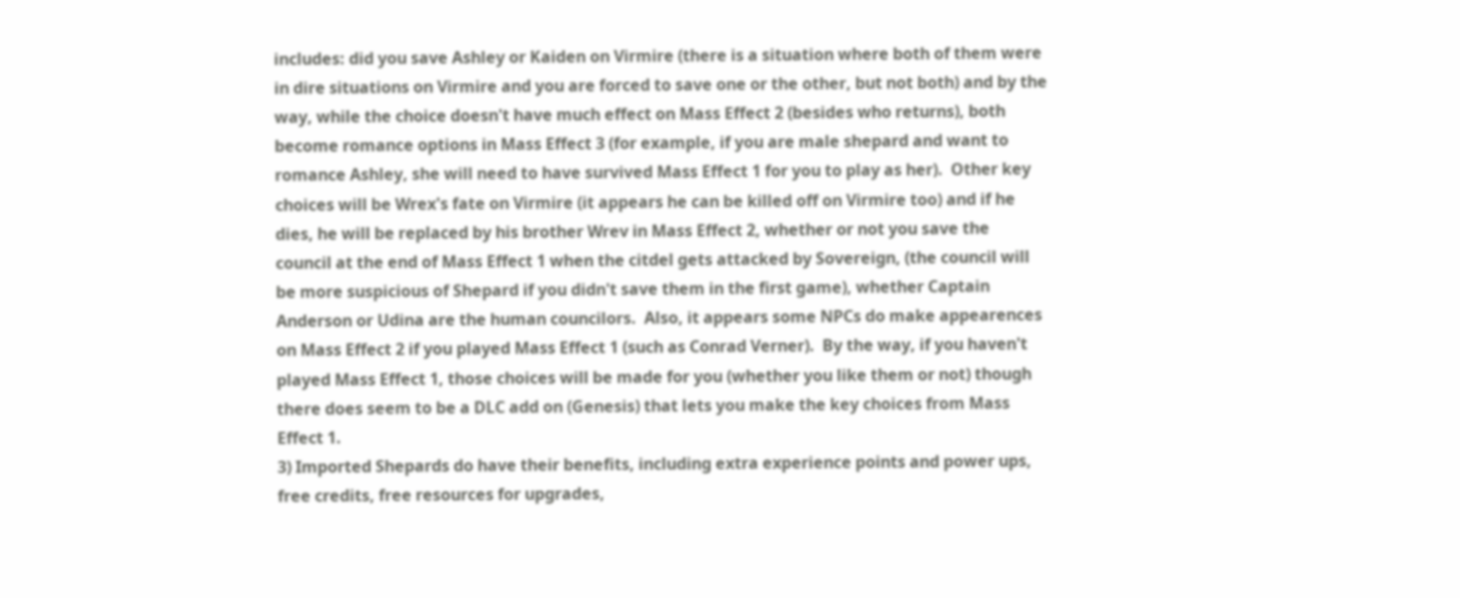includes: did you save Ashley or Kaiden on Virmire (there is a situation where both of them were in dire situations on Virmire and you are forced to save one or the other, but not both) and by the way, while the choice doesn't have much effect on Mass Effect 2 (besides who returns), both become romance options in Mass Effect 3 (for example, if you are male shepard and want to romance Ashley, she will need to have survived Mass Effect 1 for you to play as her).  Other key choices will be Wrex's fate on Virmire (it appears he can be killed off on Virmire too) and if he dies, he will be replaced by his brother Wrev in Mass Effect 2, whether or not you save the council at the end of Mass Effect 1 when the citdel gets attacked by Sovereign, (the council will be more suspicious of Shepard if you didn't save them in the first game), whether Captain Anderson or Udina are the human councilors.  Also, it appears some NPCs do make appearences on Mass Effect 2 if you played Mass Effect 1 (such as Conrad Verner).  By the way, if you haven't played Mass Effect 1, those choices will be made for you (whether you like them or not) though there does seem to be a DLC add on (Genesis) that lets you make the key choices from Mass Effect 1.
3) Imported Shepards do have their benefits, including extra experience points and power ups, free credits, free resources for upgrades,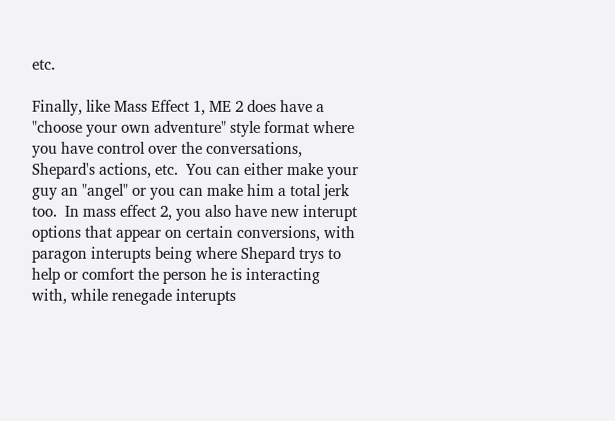etc.

Finally, like Mass Effect 1, ME 2 does have a "choose your own adventure" style format where you have control over the conversations, Shepard's actions, etc.  You can either make your guy an "angel" or you can make him a total jerk too.  In mass effect 2, you also have new interupt options that appear on certain conversions, with paragon interupts being where Shepard trys to help or comfort the person he is interacting with, while renegade interupts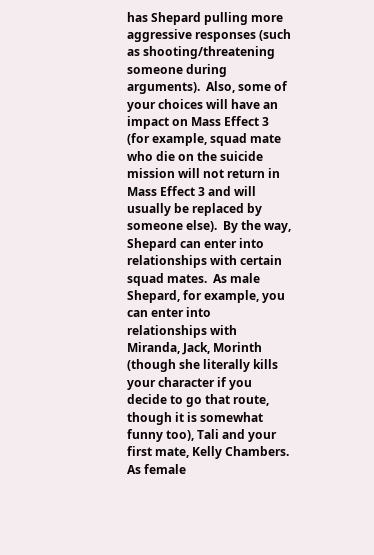has Shepard pulling more aggressive responses (such as shooting/threatening someone during arguments).  Also, some of your choices will have an impact on Mass Effect 3 (for example, squad mate who die on the suicide mission will not return in Mass Effect 3 and will usually be replaced by someone else).  By the way, Shepard can enter into relationships with certain squad mates.  As male Shepard, for example, you can enter into relationships with Miranda, Jack, Morinth (though she literally kills your character if you decide to go that route, though it is somewhat funny too), Tali and your first mate, Kelly Chambers.  As female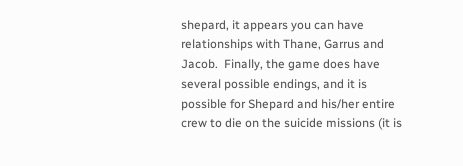shepard, it appears you can have relationships with Thane, Garrus and Jacob.  Finally, the game does have several possible endings, and it is possible for Shepard and his/her entire crew to die on the suicide missions (it is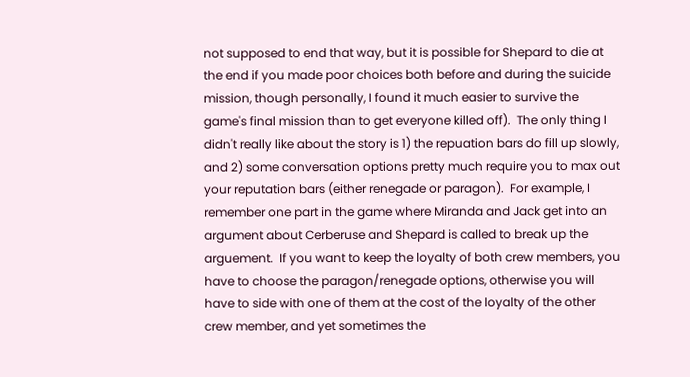not supposed to end that way, but it is possible for Shepard to die at the end if you made poor choices both before and during the suicide mission, though personally, I found it much easier to survive the game's final mission than to get everyone killed off).  The only thing I didn't really like about the story is 1) the repuation bars do fill up slowly, and 2) some conversation options pretty much require you to max out your reputation bars (either renegade or paragon).  For example, I remember one part in the game where Miranda and Jack get into an argument about Cerberuse and Shepard is called to break up the arguement.  If you want to keep the loyalty of both crew members, you have to choose the paragon/renegade options, otherwise you will have to side with one of them at the cost of the loyalty of the other crew member, and yet sometimes the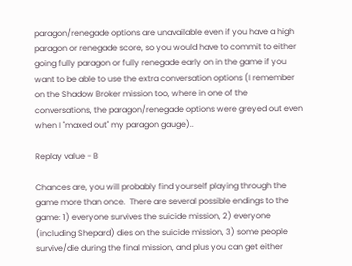paragon/renegade options are unavailable even if you have a high paragon or renegade score, so you would have to commit to either going fully paragon or fully renegade early on in the game if you want to be able to use the extra conversation options (I remember on the Shadow Broker mission too, where in one of the conversations, the paragon/renegade options were greyed out even when I "maxed out" my paragon gauge)..

Replay value - B

Chances are, you will probably find yourself playing through the game more than once.  There are several possible endings to the game: 1) everyone survives the suicide mission, 2) everyone (including Shepard) dies on the suicide mission, 3) some people survive/die during the final mission, and plus you can get either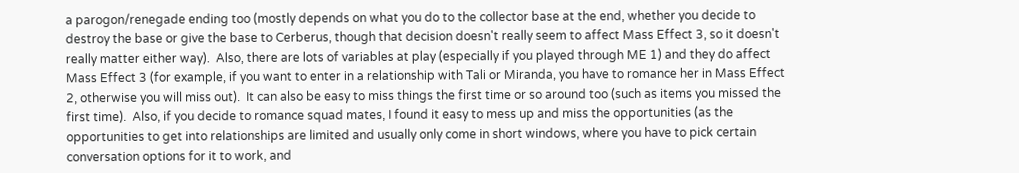a parogon/renegade ending too (mostly depends on what you do to the collector base at the end, whether you decide to destroy the base or give the base to Cerberus, though that decision doesn't really seem to affect Mass Effect 3, so it doesn't really matter either way).  Also, there are lots of variables at play (especially if you played through ME 1) and they do affect Mass Effect 3 (for example, if you want to enter in a relationship with Tali or Miranda, you have to romance her in Mass Effect 2, otherwise you will miss out).  It can also be easy to miss things the first time or so around too (such as items you missed the first time).  Also, if you decide to romance squad mates, I found it easy to mess up and miss the opportunities (as the opportunities to get into relationships are limited and usually only come in short windows, where you have to pick certain conversation options for it to work, and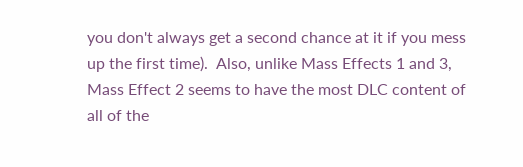you don't always get a second chance at it if you mess up the first time).  Also, unlike Mass Effects 1 and 3, Mass Effect 2 seems to have the most DLC content of all of the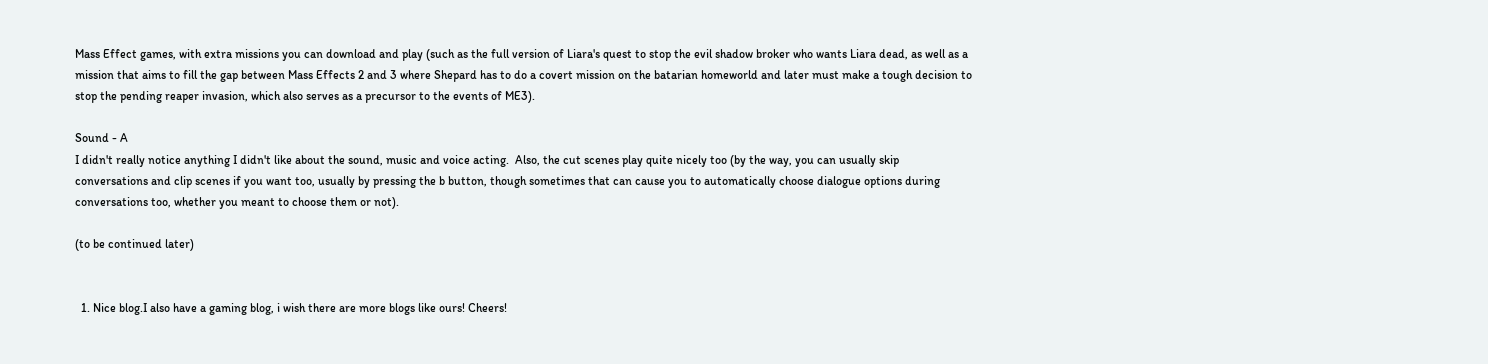Mass Effect games, with extra missions you can download and play (such as the full version of Liara's quest to stop the evil shadow broker who wants Liara dead, as well as a mission that aims to fill the gap between Mass Effects 2 and 3 where Shepard has to do a covert mission on the batarian homeworld and later must make a tough decision to stop the pending reaper invasion, which also serves as a precursor to the events of ME3).

Sound - A
I didn't really notice anything I didn't like about the sound, music and voice acting.  Also, the cut scenes play quite nicely too (by the way, you can usually skip conversations and clip scenes if you want too, usually by pressing the b button, though sometimes that can cause you to automatically choose dialogue options during conversations too, whether you meant to choose them or not).

(to be continued later)


  1. Nice blog.I also have a gaming blog, i wish there are more blogs like ours! Cheers!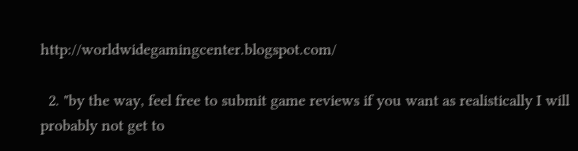http://worldwidegamingcenter.blogspot.com/

  2. "by the way, feel free to submit game reviews if you want as realistically I will probably not get to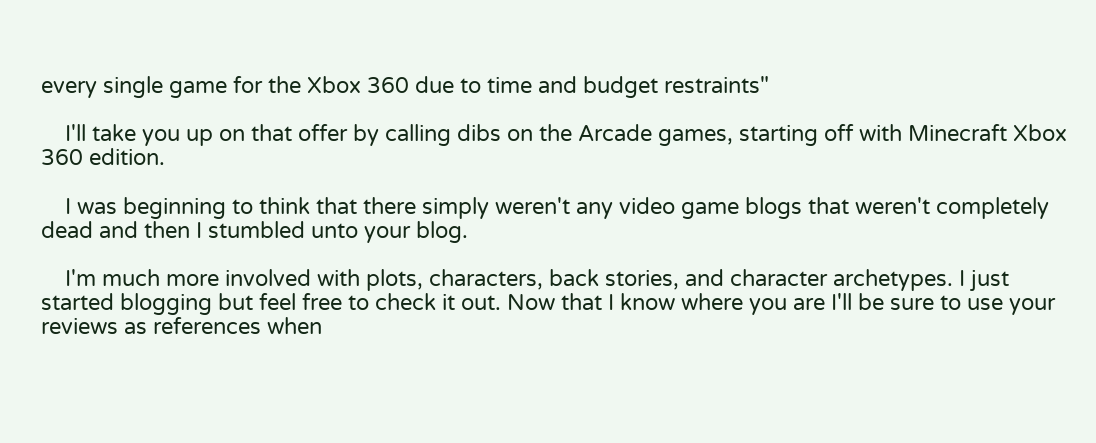every single game for the Xbox 360 due to time and budget restraints"

    I'll take you up on that offer by calling dibs on the Arcade games, starting off with Minecraft Xbox 360 edition.

    I was beginning to think that there simply weren't any video game blogs that weren't completely dead and then I stumbled unto your blog.

    I'm much more involved with plots, characters, back stories, and character archetypes. I just started blogging but feel free to check it out. Now that I know where you are I'll be sure to use your reviews as references when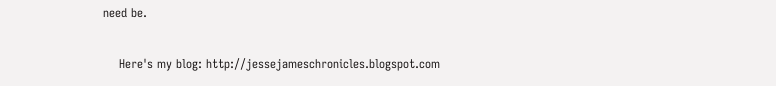need be.

    Here's my blog: http://jessejameschronicles.blogspot.com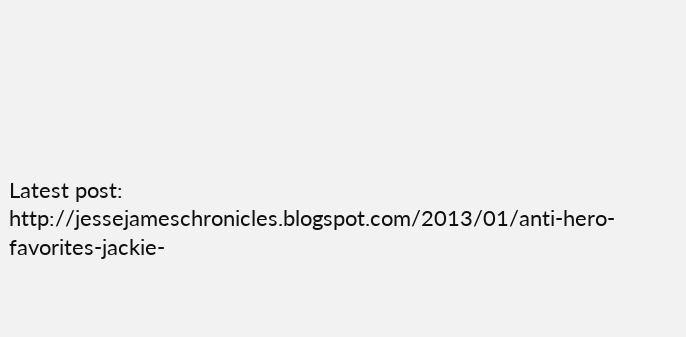Latest post: http://jessejameschronicles.blogspot.com/2013/01/anti-hero-favorites-jackie-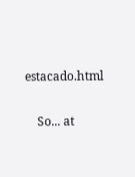estacado.html

    So... at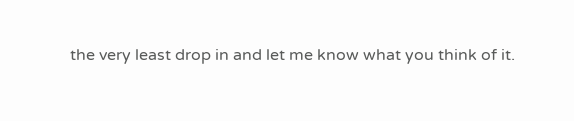the very least drop in and let me know what you think of it.